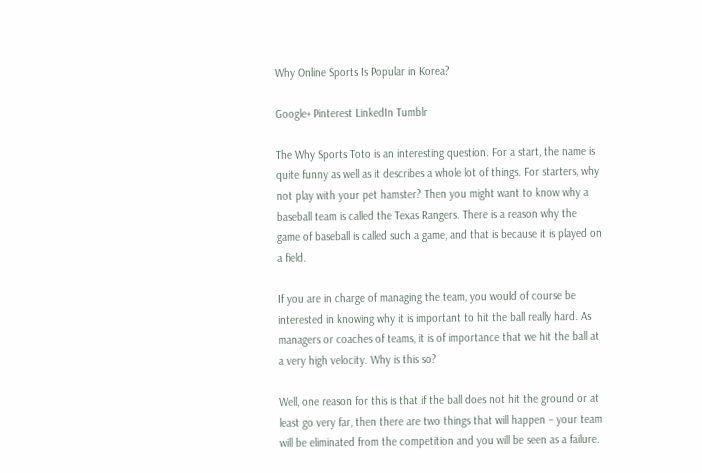Why Online Sports Is Popular in Korea?

Google+ Pinterest LinkedIn Tumblr

The Why Sports Toto is an interesting question. For a start, the name is quite funny as well as it describes a whole lot of things. For starters, why not play with your pet hamster? Then you might want to know why a baseball team is called the Texas Rangers. There is a reason why the game of baseball is called such a game, and that is because it is played on a field.

If you are in charge of managing the team, you would of course be interested in knowing why it is important to hit the ball really hard. As managers or coaches of teams, it is of importance that we hit the ball at a very high velocity. Why is this so?

Well, one reason for this is that if the ball does not hit the ground or at least go very far, then there are two things that will happen – your team will be eliminated from the competition and you will be seen as a failure.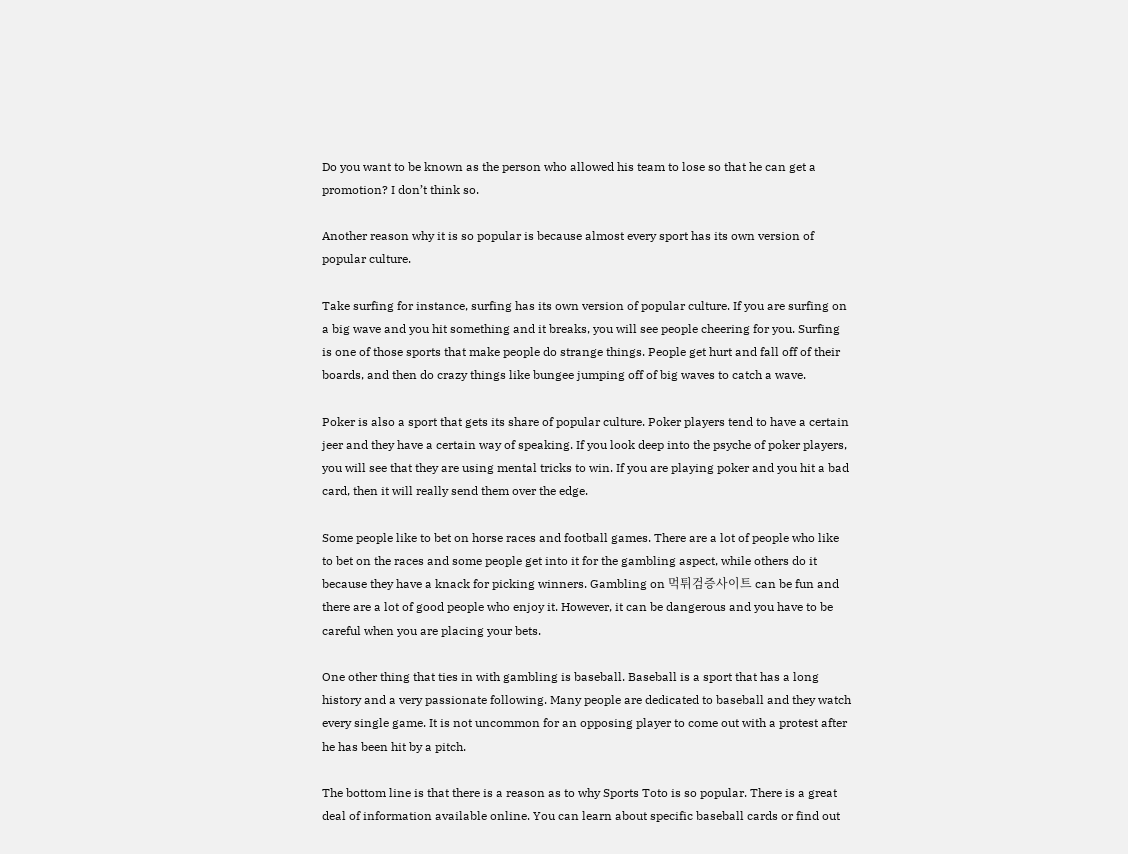Do you want to be known as the person who allowed his team to lose so that he can get a promotion? I don’t think so.

Another reason why it is so popular is because almost every sport has its own version of popular culture.

Take surfing for instance, surfing has its own version of popular culture. If you are surfing on a big wave and you hit something and it breaks, you will see people cheering for you. Surfing is one of those sports that make people do strange things. People get hurt and fall off of their boards, and then do crazy things like bungee jumping off of big waves to catch a wave.

Poker is also a sport that gets its share of popular culture. Poker players tend to have a certain jeer and they have a certain way of speaking. If you look deep into the psyche of poker players, you will see that they are using mental tricks to win. If you are playing poker and you hit a bad card, then it will really send them over the edge.

Some people like to bet on horse races and football games. There are a lot of people who like to bet on the races and some people get into it for the gambling aspect, while others do it because they have a knack for picking winners. Gambling on 먹튀검증사이트 can be fun and there are a lot of good people who enjoy it. However, it can be dangerous and you have to be careful when you are placing your bets.

One other thing that ties in with gambling is baseball. Baseball is a sport that has a long history and a very passionate following. Many people are dedicated to baseball and they watch every single game. It is not uncommon for an opposing player to come out with a protest after he has been hit by a pitch.

The bottom line is that there is a reason as to why Sports Toto is so popular. There is a great deal of information available online. You can learn about specific baseball cards or find out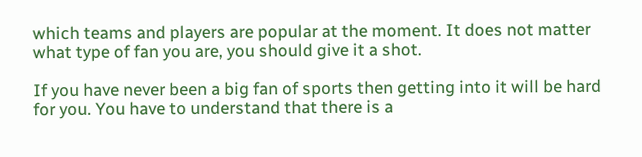which teams and players are popular at the moment. It does not matter what type of fan you are, you should give it a shot.

If you have never been a big fan of sports then getting into it will be hard for you. You have to understand that there is a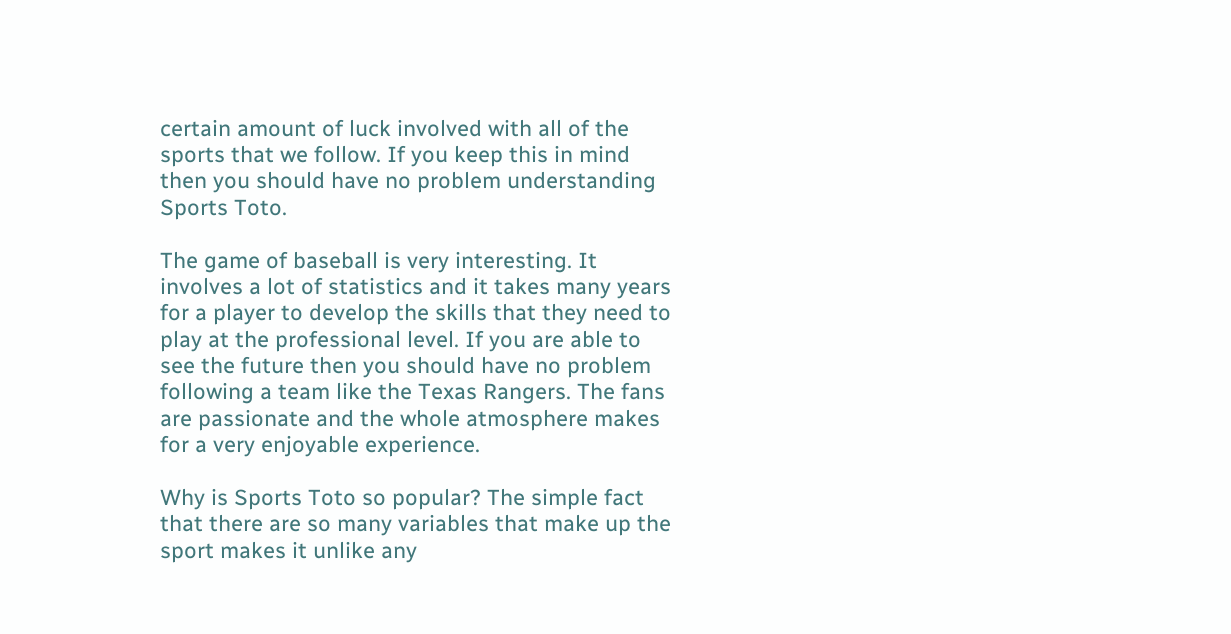certain amount of luck involved with all of the sports that we follow. If you keep this in mind then you should have no problem understanding Sports Toto.

The game of baseball is very interesting. It involves a lot of statistics and it takes many years for a player to develop the skills that they need to play at the professional level. If you are able to see the future then you should have no problem following a team like the Texas Rangers. The fans are passionate and the whole atmosphere makes for a very enjoyable experience.

Why is Sports Toto so popular? The simple fact that there are so many variables that make up the sport makes it unlike any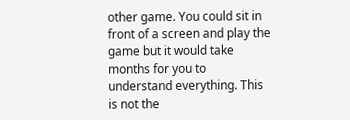other game. You could sit in front of a screen and play the game but it would take months for you to understand everything. This is not the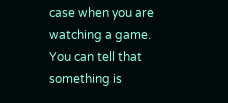case when you are watching a game. You can tell that something is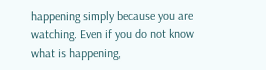happening simply because you are watching. Even if you do not know what is happening,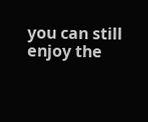you can still enjoy the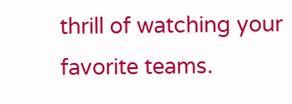thrill of watching your favorite teams.